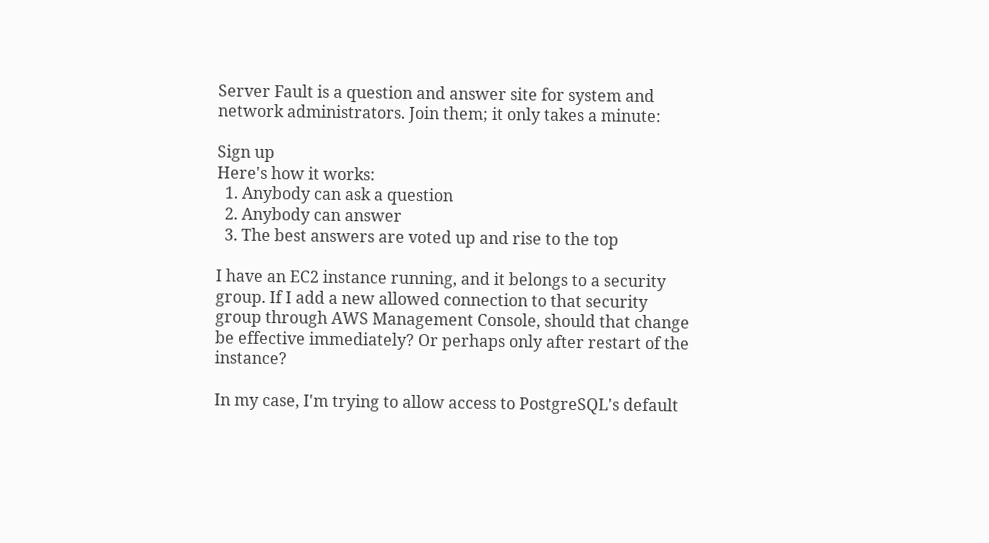Server Fault is a question and answer site for system and network administrators. Join them; it only takes a minute:

Sign up
Here's how it works:
  1. Anybody can ask a question
  2. Anybody can answer
  3. The best answers are voted up and rise to the top

I have an EC2 instance running, and it belongs to a security group. If I add a new allowed connection to that security group through AWS Management Console, should that change be effective immediately? Or perhaps only after restart of the instance?

In my case, I'm trying to allow access to PostgreSQL's default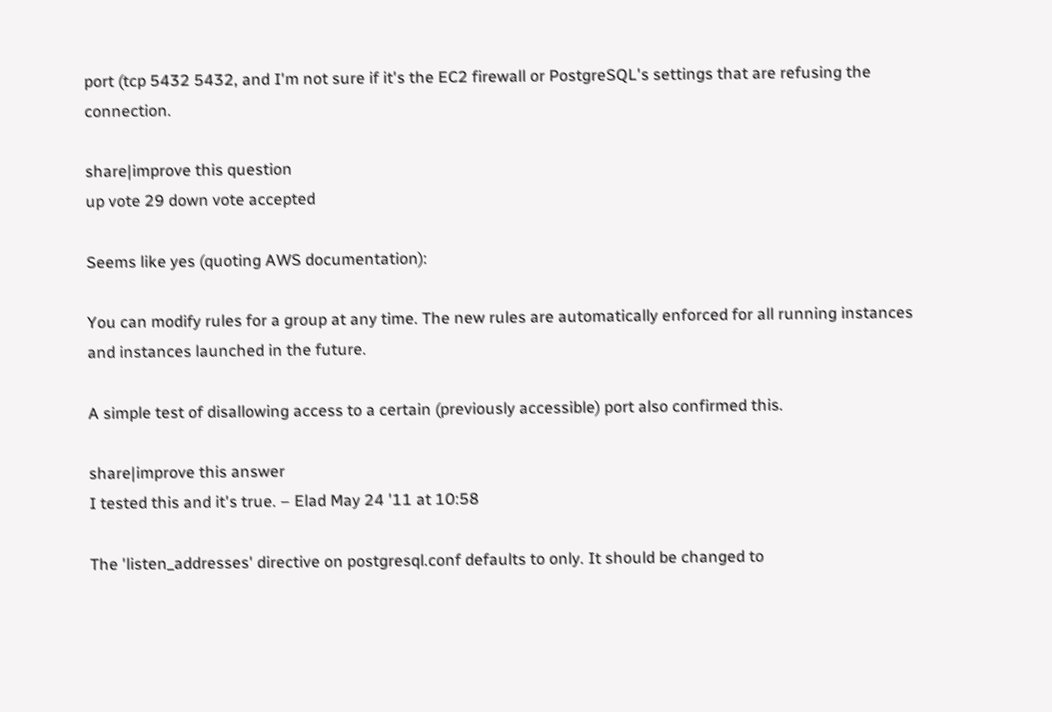port (tcp 5432 5432, and I'm not sure if it's the EC2 firewall or PostgreSQL's settings that are refusing the connection.

share|improve this question
up vote 29 down vote accepted

Seems like yes (quoting AWS documentation):

You can modify rules for a group at any time. The new rules are automatically enforced for all running instances and instances launched in the future.

A simple test of disallowing access to a certain (previously accessible) port also confirmed this.

share|improve this answer
I tested this and it's true. – Elad May 24 '11 at 10:58

The 'listen_addresses' directive on postgresql.conf defaults to only. It should be changed to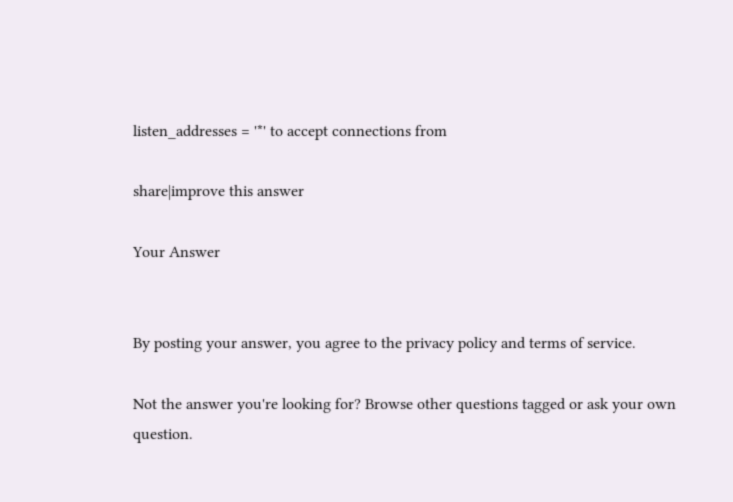listen_addresses = '*' to accept connections from

share|improve this answer

Your Answer


By posting your answer, you agree to the privacy policy and terms of service.

Not the answer you're looking for? Browse other questions tagged or ask your own question.